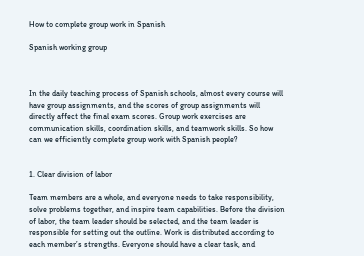How to complete group work in Spanish

Spanish working group



In the daily teaching process of Spanish schools, almost every course will have group assignments, and the scores of group assignments will directly affect the final exam scores. Group work exercises are communication skills, coordination skills, and teamwork skills. So how can we efficiently complete group work with Spanish people?


1. Clear division of labor

Team members are a whole, and everyone needs to take responsibility, solve problems together, and inspire team capabilities. Before the division of labor, the team leader should be selected, and the team leader is responsible for setting out the outline. Work is distributed according to each member’s strengths. Everyone should have a clear task, and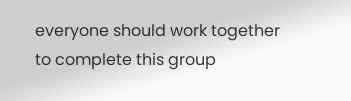everyone should work together to complete this group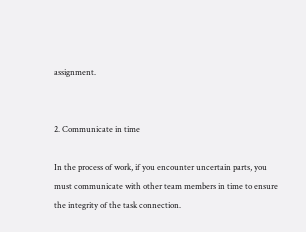assignment.


2. Communicate in time

In the process of work, if you encounter uncertain parts, you must communicate with other team members in time to ensure the integrity of the task connection.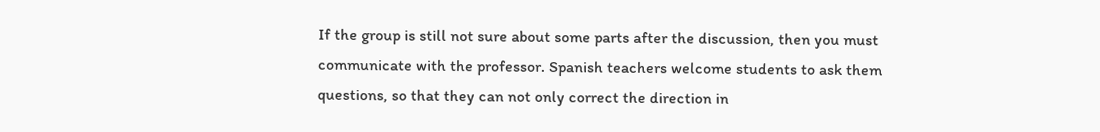If the group is still not sure about some parts after the discussion, then you must communicate with the professor. Spanish teachers welcome students to ask them questions, so that they can not only correct the direction in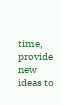time, provide new ideas to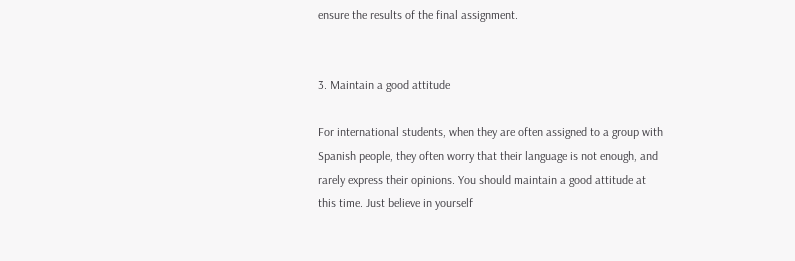ensure the results of the final assignment.


3. Maintain a good attitude

For international students, when they are often assigned to a group with Spanish people, they often worry that their language is not enough, and rarely express their opinions. You should maintain a good attitude at this time. Just believe in yourself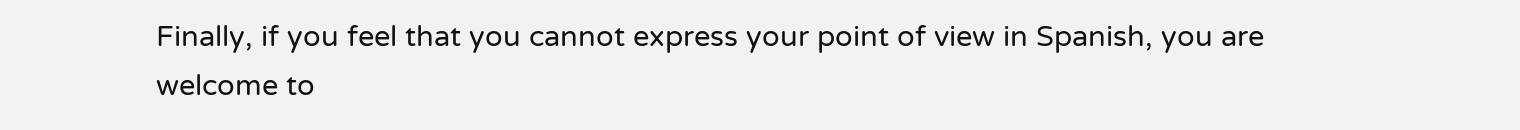Finally, if you feel that you cannot express your point of view in Spanish, you are welcome to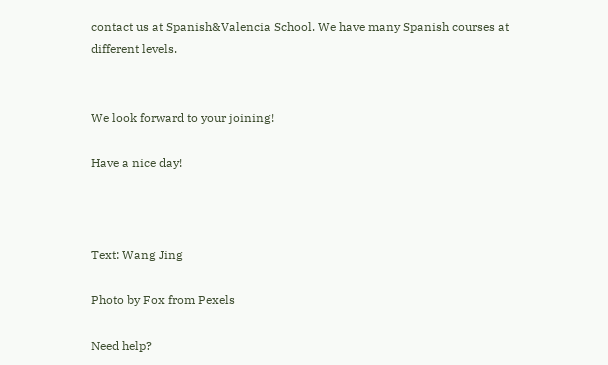contact us at Spanish&Valencia School. We have many Spanish courses at different levels.


We look forward to your joining!

Have a nice day!



Text: Wang Jing

Photo by Fox from Pexels

Need help?